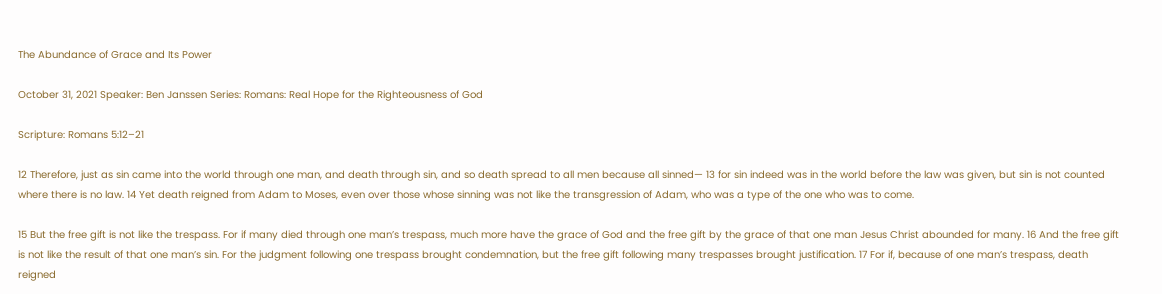The Abundance of Grace and Its Power

October 31, 2021 Speaker: Ben Janssen Series: Romans: Real Hope for the Righteousness of God

Scripture: Romans 5:12–21

12 Therefore, just as sin came into the world through one man, and death through sin, and so death spread to all men because all sinned— 13 for sin indeed was in the world before the law was given, but sin is not counted where there is no law. 14 Yet death reigned from Adam to Moses, even over those whose sinning was not like the transgression of Adam, who was a type of the one who was to come.

15 But the free gift is not like the trespass. For if many died through one man’s trespass, much more have the grace of God and the free gift by the grace of that one man Jesus Christ abounded for many. 16 And the free gift is not like the result of that one man’s sin. For the judgment following one trespass brought condemnation, but the free gift following many trespasses brought justification. 17 For if, because of one man’s trespass, death reigned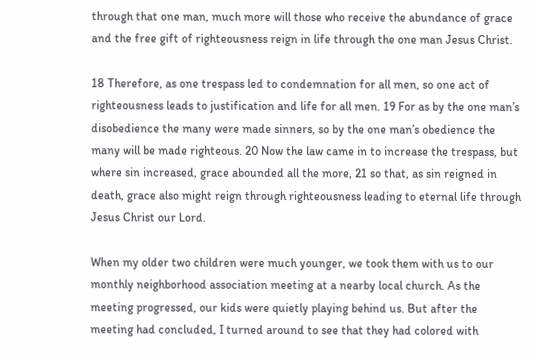through that one man, much more will those who receive the abundance of grace and the free gift of righteousness reign in life through the one man Jesus Christ.

18 Therefore, as one trespass led to condemnation for all men, so one act of righteousness leads to justification and life for all men. 19 For as by the one man’s disobedience the many were made sinners, so by the one man’s obedience the many will be made righteous. 20 Now the law came in to increase the trespass, but where sin increased, grace abounded all the more, 21 so that, as sin reigned in death, grace also might reign through righteousness leading to eternal life through Jesus Christ our Lord.

When my older two children were much younger, we took them with us to our monthly neighborhood association meeting at a nearby local church. As the meeting progressed, our kids were quietly playing behind us. But after the meeting had concluded, I turned around to see that they had colored with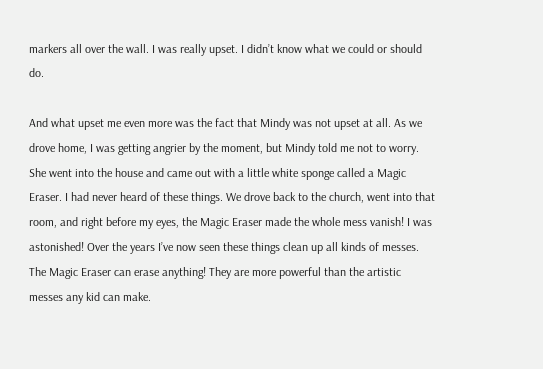markers all over the wall. I was really upset. I didn’t know what we could or should do.

And what upset me even more was the fact that Mindy was not upset at all. As we drove home, I was getting angrier by the moment, but Mindy told me not to worry. She went into the house and came out with a little white sponge called a Magic Eraser. I had never heard of these things. We drove back to the church, went into that room, and right before my eyes, the Magic Eraser made the whole mess vanish! I was astonished! Over the years I’ve now seen these things clean up all kinds of messes. The Magic Eraser can erase anything! They are more powerful than the artistic messes any kid can make.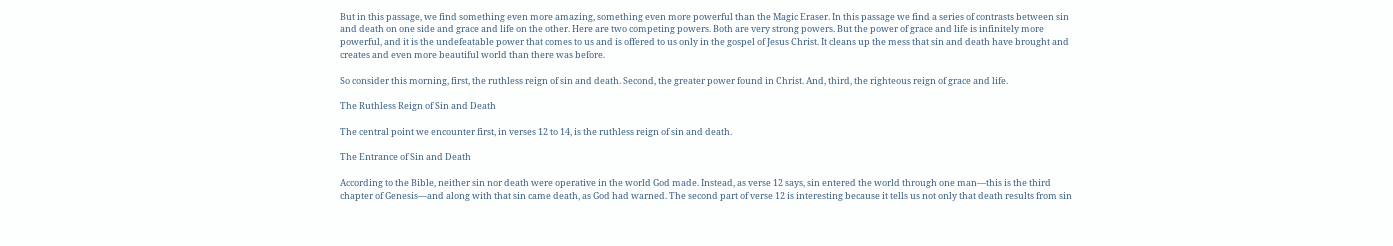But in this passage, we find something even more amazing, something even more powerful than the Magic Eraser. In this passage we find a series of contrasts between sin and death on one side and grace and life on the other. Here are two competing powers. Both are very strong powers. But the power of grace and life is infinitely more powerful, and it is the undefeatable power that comes to us and is offered to us only in the gospel of Jesus Christ. It cleans up the mess that sin and death have brought and creates and even more beautiful world than there was before.

So consider this morning, first, the ruthless reign of sin and death. Second, the greater power found in Christ. And, third, the righteous reign of grace and life.

The Ruthless Reign of Sin and Death

The central point we encounter first, in verses 12 to 14, is the ruthless reign of sin and death.

The Entrance of Sin and Death

According to the Bible, neither sin nor death were operative in the world God made. Instead, as verse 12 says, sin entered the world through one man—this is the third chapter of Genesis—and along with that sin came death, as God had warned. The second part of verse 12 is interesting because it tells us not only that death results from sin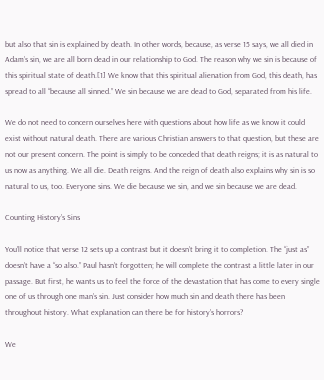but also that sin is explained by death. In other words, because, as verse 15 says, we all died in Adam’s sin, we are all born dead in our relationship to God. The reason why we sin is because of this spiritual state of death.[1] We know that this spiritual alienation from God, this death, has spread to all “because all sinned.” We sin because we are dead to God, separated from his life.

We do not need to concern ourselves here with questions about how life as we know it could exist without natural death. There are various Christian answers to that question, but these are not our present concern. The point is simply to be conceded that death reigns; it is as natural to us now as anything. We all die. Death reigns. And the reign of death also explains why sin is so natural to us, too. Everyone sins. We die because we sin, and we sin because we are dead.

Counting History’s Sins

You’ll notice that verse 12 sets up a contrast but it doesn’t bring it to completion. The “just as” doesn’t have a “so also.” Paul hasn’t forgotten; he will complete the contrast a little later in our passage. But first, he wants us to feel the force of the devastation that has come to every single one of us through one man’s sin. Just consider how much sin and death there has been throughout history. What explanation can there be for history’s horrors?

We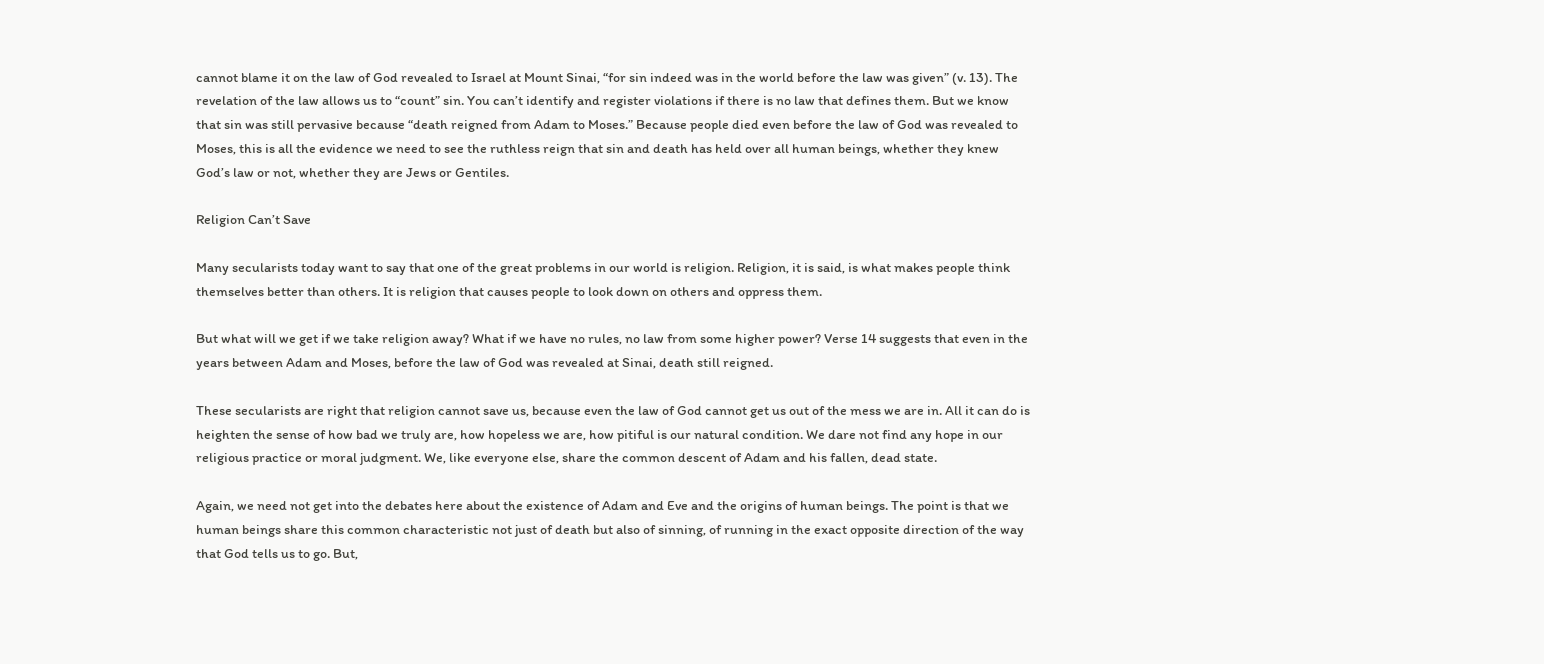cannot blame it on the law of God revealed to Israel at Mount Sinai, “for sin indeed was in the world before the law was given” (v. 13). The revelation of the law allows us to “count” sin. You can’t identify and register violations if there is no law that defines them. But we know that sin was still pervasive because “death reigned from Adam to Moses.” Because people died even before the law of God was revealed to Moses, this is all the evidence we need to see the ruthless reign that sin and death has held over all human beings, whether they knew God’s law or not, whether they are Jews or Gentiles.

Religion Can’t Save

Many secularists today want to say that one of the great problems in our world is religion. Religion, it is said, is what makes people think themselves better than others. It is religion that causes people to look down on others and oppress them.

But what will we get if we take religion away? What if we have no rules, no law from some higher power? Verse 14 suggests that even in the years between Adam and Moses, before the law of God was revealed at Sinai, death still reigned.

These secularists are right that religion cannot save us, because even the law of God cannot get us out of the mess we are in. All it can do is heighten the sense of how bad we truly are, how hopeless we are, how pitiful is our natural condition. We dare not find any hope in our religious practice or moral judgment. We, like everyone else, share the common descent of Adam and his fallen, dead state.

Again, we need not get into the debates here about the existence of Adam and Eve and the origins of human beings. The point is that we human beings share this common characteristic not just of death but also of sinning, of running in the exact opposite direction of the way that God tells us to go. But,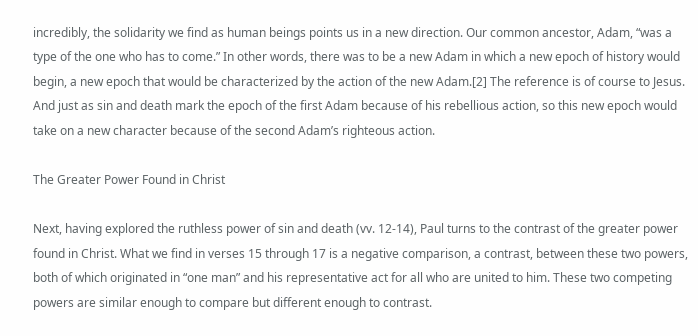incredibly, the solidarity we find as human beings points us in a new direction. Our common ancestor, Adam, “was a type of the one who has to come.” In other words, there was to be a new Adam in which a new epoch of history would begin, a new epoch that would be characterized by the action of the new Adam.[2] The reference is of course to Jesus. And just as sin and death mark the epoch of the first Adam because of his rebellious action, so this new epoch would take on a new character because of the second Adam’s righteous action.

The Greater Power Found in Christ

Next, having explored the ruthless power of sin and death (vv. 12-14), Paul turns to the contrast of the greater power found in Christ. What we find in verses 15 through 17 is a negative comparison, a contrast, between these two powers, both of which originated in “one man” and his representative act for all who are united to him. These two competing powers are similar enough to compare but different enough to contrast.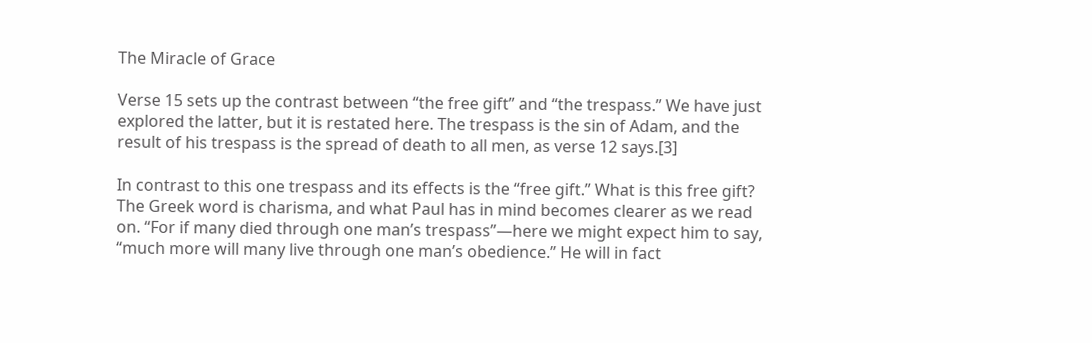The Miracle of Grace

Verse 15 sets up the contrast between “the free gift” and “the trespass.” We have just explored the latter, but it is restated here. The trespass is the sin of Adam, and the result of his trespass is the spread of death to all men, as verse 12 says.[3]

In contrast to this one trespass and its effects is the “free gift.” What is this free gift? The Greek word is charisma, and what Paul has in mind becomes clearer as we read on. “For if many died through one man’s trespass”—here we might expect him to say, “much more will many live through one man’s obedience.” He will in fact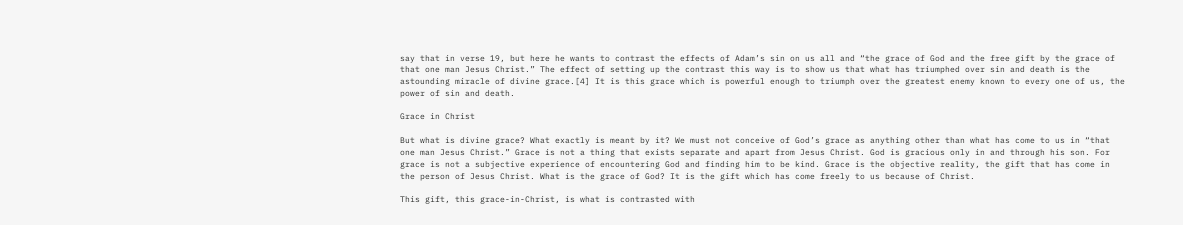say that in verse 19, but here he wants to contrast the effects of Adam’s sin on us all and “the grace of God and the free gift by the grace of that one man Jesus Christ.” The effect of setting up the contrast this way is to show us that what has triumphed over sin and death is the astounding miracle of divine grace.[4] It is this grace which is powerful enough to triumph over the greatest enemy known to every one of us, the power of sin and death.

Grace in Christ

But what is divine grace? What exactly is meant by it? We must not conceive of God’s grace as anything other than what has come to us in “that one man Jesus Christ.” Grace is not a thing that exists separate and apart from Jesus Christ. God is gracious only in and through his son. For grace is not a subjective experience of encountering God and finding him to be kind. Grace is the objective reality, the gift that has come in the person of Jesus Christ. What is the grace of God? It is the gift which has come freely to us because of Christ.

This gift, this grace-in-Christ, is what is contrasted with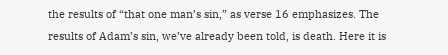the results of “that one man’s sin,” as verse 16 emphasizes. The results of Adam’s sin, we’ve already been told, is death. Here it is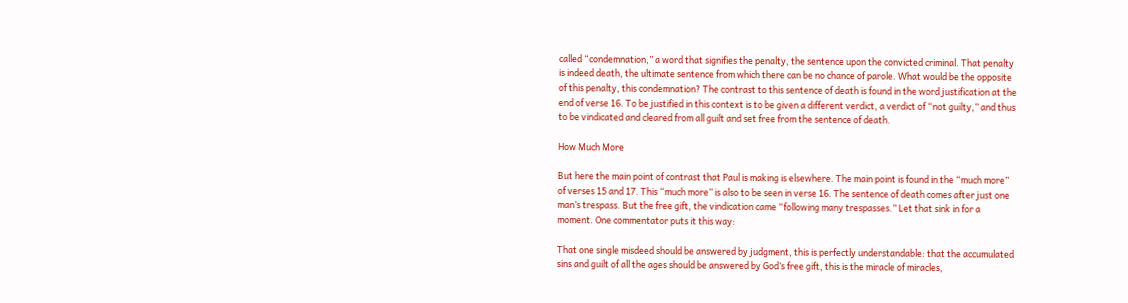called “condemnation,” a word that signifies the penalty, the sentence upon the convicted criminal. That penalty is indeed death, the ultimate sentence from which there can be no chance of parole. What would be the opposite of this penalty, this condemnation? The contrast to this sentence of death is found in the word justification at the end of verse 16. To be justified in this context is to be given a different verdict, a verdict of “not guilty,” and thus to be vindicated and cleared from all guilt and set free from the sentence of death.

How Much More

But here the main point of contrast that Paul is making is elsewhere. The main point is found in the “much more” of verses 15 and 17. This “much more” is also to be seen in verse 16. The sentence of death comes after just one man’s trespass. But the free gift, the vindication came “following many trespasses.” Let that sink in for a moment. One commentator puts it this way:

That one single misdeed should be answered by judgment, this is perfectly understandable: that the accumulated sins and guilt of all the ages should be answered by God’s free gift, this is the miracle of miracles,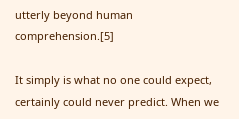utterly beyond human comprehension.[5]

It simply is what no one could expect, certainly could never predict. When we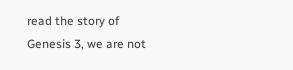read the story of Genesis 3, we are not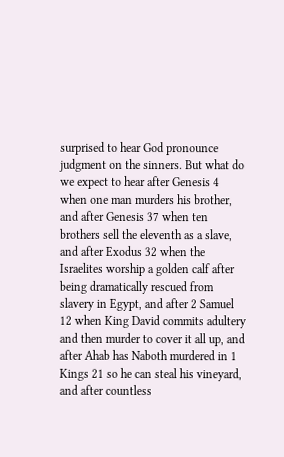surprised to hear God pronounce judgment on the sinners. But what do we expect to hear after Genesis 4 when one man murders his brother, and after Genesis 37 when ten brothers sell the eleventh as a slave, and after Exodus 32 when the Israelites worship a golden calf after being dramatically rescued from slavery in Egypt, and after 2 Samuel 12 when King David commits adultery and then murder to cover it all up, and after Ahab has Naboth murdered in 1 Kings 21 so he can steal his vineyard, and after countless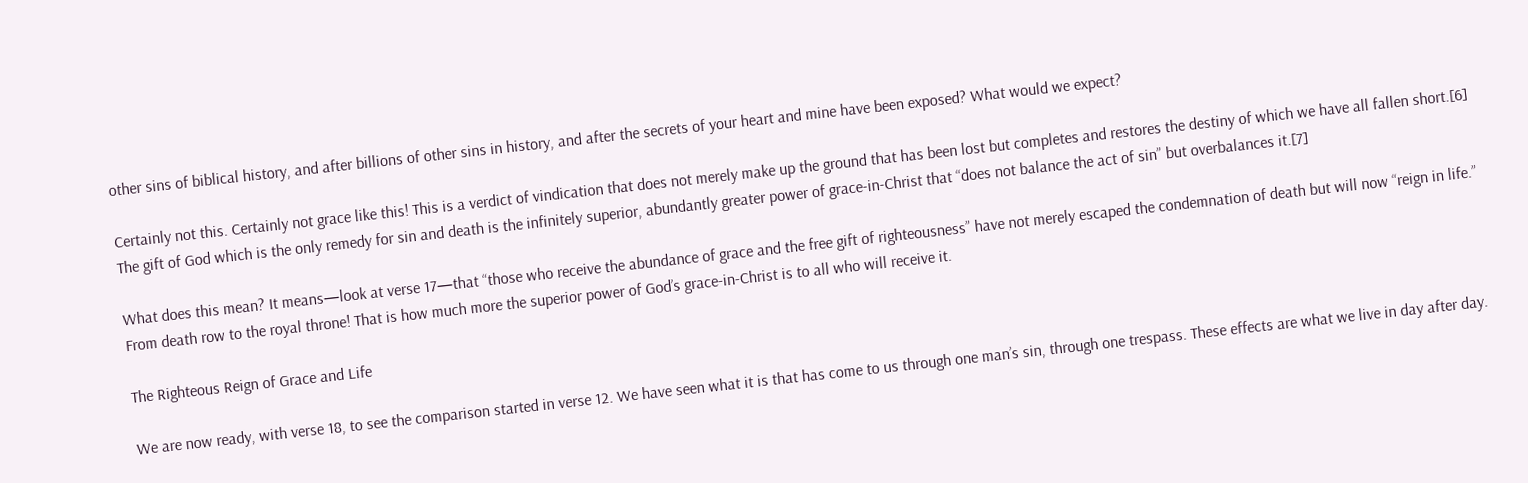other sins of biblical history, and after billions of other sins in history, and after the secrets of your heart and mine have been exposed? What would we expect?

Certainly not this. Certainly not grace like this! This is a verdict of vindication that does not merely make up the ground that has been lost but completes and restores the destiny of which we have all fallen short.[6] The gift of God which is the only remedy for sin and death is the infinitely superior, abundantly greater power of grace-in-Christ that “does not balance the act of sin” but overbalances it.[7]

What does this mean? It means—look at verse 17—that “those who receive the abundance of grace and the free gift of righteousness” have not merely escaped the condemnation of death but will now “reign in life.” From death row to the royal throne! That is how much more the superior power of God’s grace-in-Christ is to all who will receive it.

The Righteous Reign of Grace and Life

We are now ready, with verse 18, to see the comparison started in verse 12. We have seen what it is that has come to us through one man’s sin, through one trespass. These effects are what we live in day after day.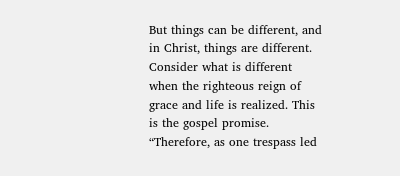But things can be different, and in Christ, things are different. Consider what is different when the righteous reign of grace and life is realized. This is the gospel promise. “Therefore, as one trespass led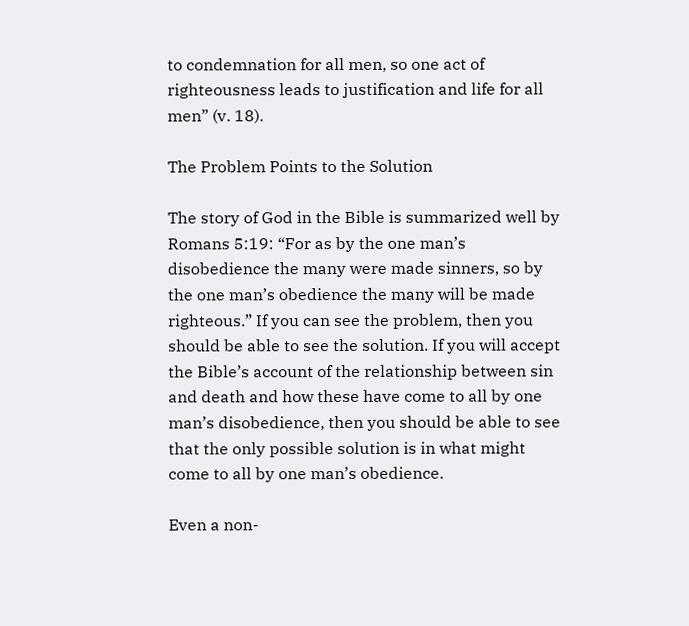to condemnation for all men, so one act of righteousness leads to justification and life for all men” (v. 18).

The Problem Points to the Solution

The story of God in the Bible is summarized well by Romans 5:19: “For as by the one man’s disobedience the many were made sinners, so by the one man’s obedience the many will be made righteous.” If you can see the problem, then you should be able to see the solution. If you will accept the Bible’s account of the relationship between sin and death and how these have come to all by one man’s disobedience, then you should be able to see that the only possible solution is in what might come to all by one man’s obedience.

Even a non-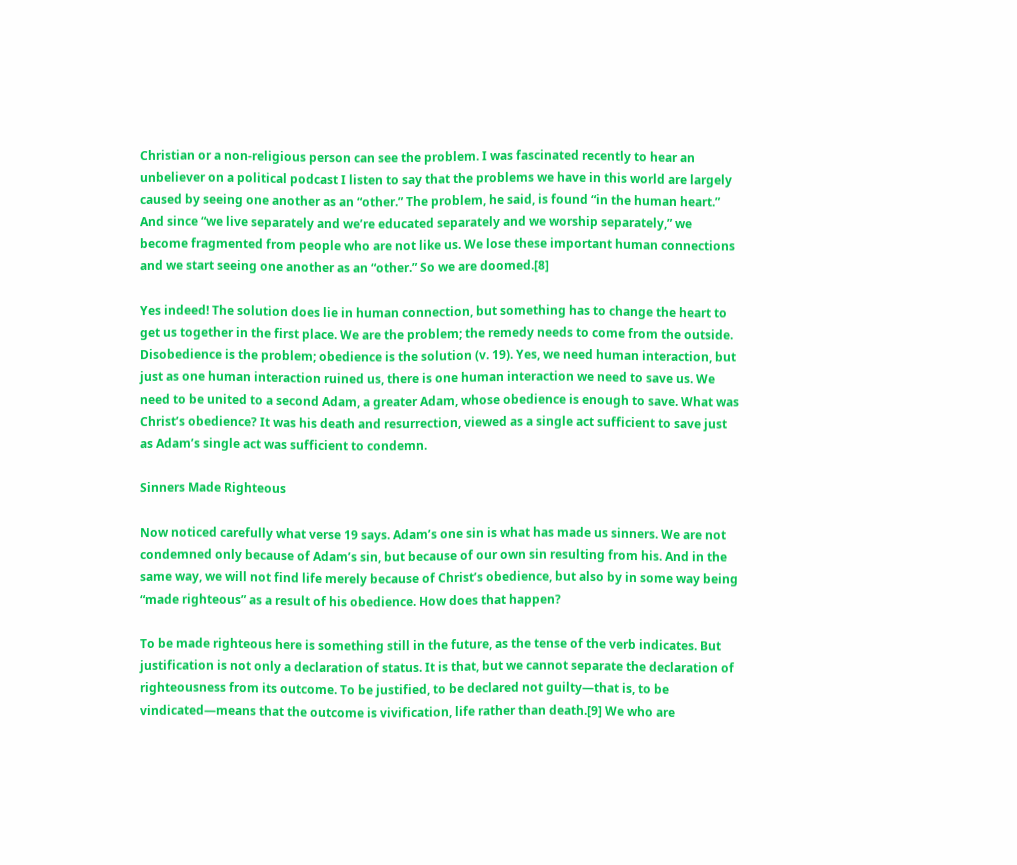Christian or a non-religious person can see the problem. I was fascinated recently to hear an unbeliever on a political podcast I listen to say that the problems we have in this world are largely caused by seeing one another as an “other.” The problem, he said, is found “in the human heart.” And since “we live separately and we’re educated separately and we worship separately,” we become fragmented from people who are not like us. We lose these important human connections and we start seeing one another as an “other.” So we are doomed.[8]

Yes indeed! The solution does lie in human connection, but something has to change the heart to get us together in the first place. We are the problem; the remedy needs to come from the outside. Disobedience is the problem; obedience is the solution (v. 19). Yes, we need human interaction, but just as one human interaction ruined us, there is one human interaction we need to save us. We need to be united to a second Adam, a greater Adam, whose obedience is enough to save. What was Christ’s obedience? It was his death and resurrection, viewed as a single act sufficient to save just as Adam’s single act was sufficient to condemn.

Sinners Made Righteous

Now noticed carefully what verse 19 says. Adam’s one sin is what has made us sinners. We are not condemned only because of Adam’s sin, but because of our own sin resulting from his. And in the same way, we will not find life merely because of Christ’s obedience, but also by in some way being “made righteous” as a result of his obedience. How does that happen?

To be made righteous here is something still in the future, as the tense of the verb indicates. But justification is not only a declaration of status. It is that, but we cannot separate the declaration of righteousness from its outcome. To be justified, to be declared not guilty—that is, to be vindicated—means that the outcome is vivification, life rather than death.[9] We who are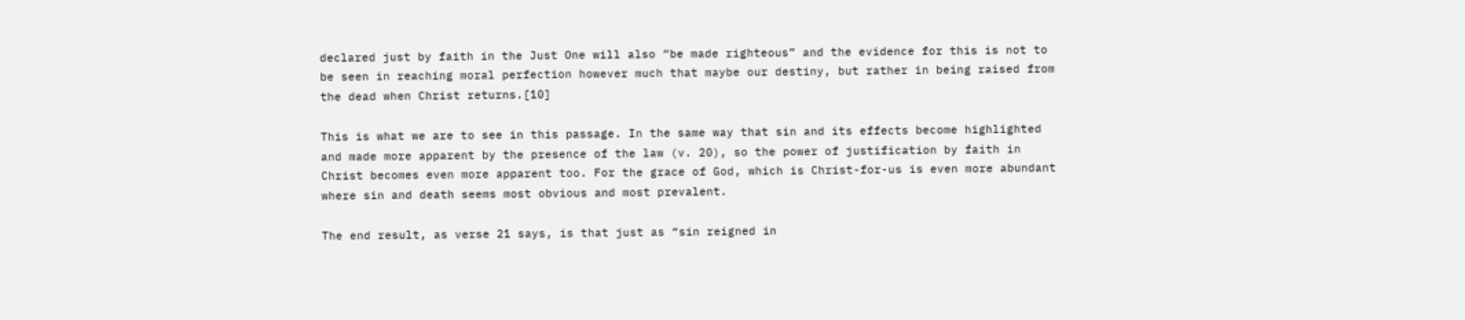declared just by faith in the Just One will also “be made righteous” and the evidence for this is not to be seen in reaching moral perfection however much that maybe our destiny, but rather in being raised from the dead when Christ returns.[10]

This is what we are to see in this passage. In the same way that sin and its effects become highlighted and made more apparent by the presence of the law (v. 20), so the power of justification by faith in Christ becomes even more apparent too. For the grace of God, which is Christ-for-us is even more abundant where sin and death seems most obvious and most prevalent.

The end result, as verse 21 says, is that just as “sin reigned in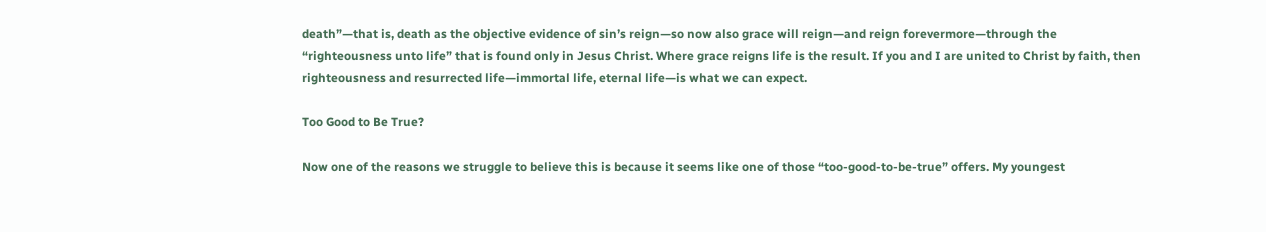death”—that is, death as the objective evidence of sin’s reign—so now also grace will reign—and reign forevermore—through the “righteousness unto life” that is found only in Jesus Christ. Where grace reigns life is the result. If you and I are united to Christ by faith, then righteousness and resurrected life—immortal life, eternal life—is what we can expect.

Too Good to Be True?

Now one of the reasons we struggle to believe this is because it seems like one of those “too-good-to-be-true” offers. My youngest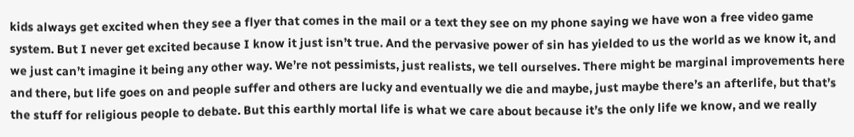kids always get excited when they see a flyer that comes in the mail or a text they see on my phone saying we have won a free video game system. But I never get excited because I know it just isn’t true. And the pervasive power of sin has yielded to us the world as we know it, and we just can’t imagine it being any other way. We’re not pessimists, just realists, we tell ourselves. There might be marginal improvements here and there, but life goes on and people suffer and others are lucky and eventually we die and maybe, just maybe there’s an afterlife, but that’s the stuff for religious people to debate. But this earthly mortal life is what we care about because it’s the only life we know, and we really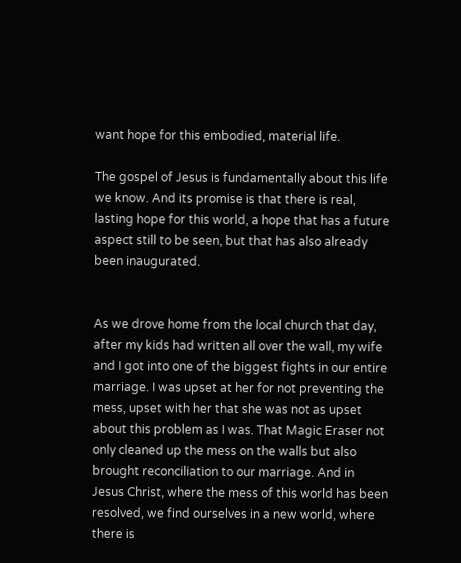want hope for this embodied, material life.

The gospel of Jesus is fundamentally about this life we know. And its promise is that there is real, lasting hope for this world, a hope that has a future aspect still to be seen, but that has also already been inaugurated.


As we drove home from the local church that day, after my kids had written all over the wall, my wife and I got into one of the biggest fights in our entire marriage. I was upset at her for not preventing the mess, upset with her that she was not as upset about this problem as I was. That Magic Eraser not only cleaned up the mess on the walls but also brought reconciliation to our marriage. And in Jesus Christ, where the mess of this world has been resolved, we find ourselves in a new world, where there is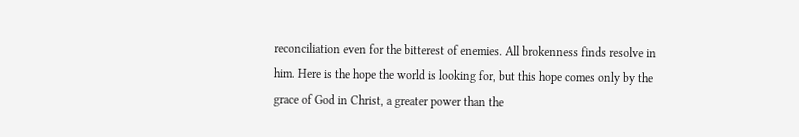reconciliation even for the bitterest of enemies. All brokenness finds resolve in him. Here is the hope the world is looking for, but this hope comes only by the grace of God in Christ, a greater power than the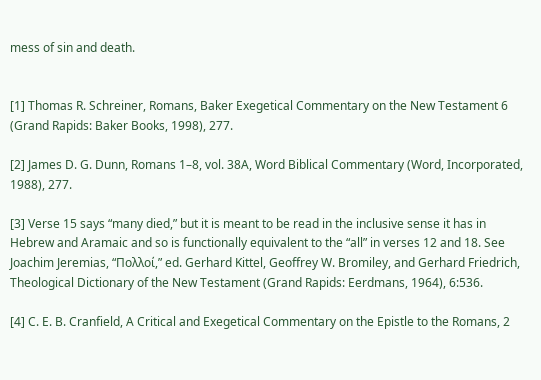mess of sin and death.


[1] Thomas R. Schreiner, Romans, Baker Exegetical Commentary on the New Testament 6 (Grand Rapids: Baker Books, 1998), 277.

[2] James D. G. Dunn, Romans 1–8, vol. 38A, Word Biblical Commentary (Word, Incorporated, 1988), 277.

[3] Verse 15 says “many died,” but it is meant to be read in the inclusive sense it has in Hebrew and Aramaic and so is functionally equivalent to the “all” in verses 12 and 18. See Joachim Jeremias, “Πολλοί,” ed. Gerhard Kittel, Geoffrey W. Bromiley, and Gerhard Friedrich, Theological Dictionary of the New Testament (Grand Rapids: Eerdmans, 1964), 6:536.

[4] C. E. B. Cranfield, A Critical and Exegetical Commentary on the Epistle to the Romans, 2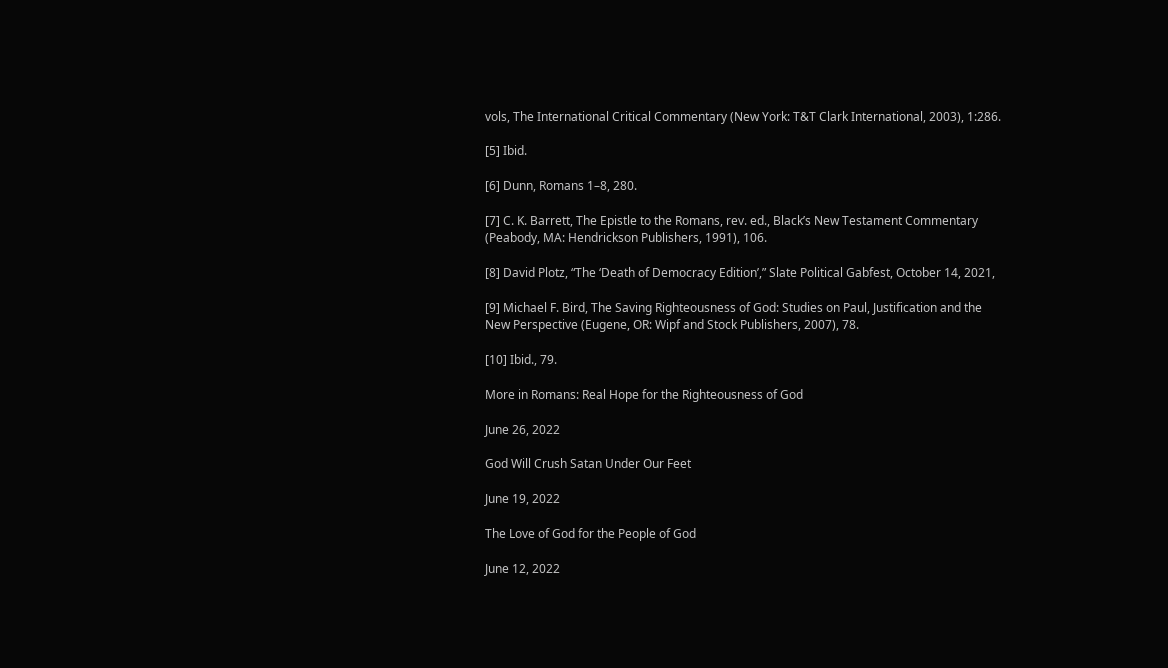vols, The International Critical Commentary (New York: T&T Clark International, 2003), 1:286.

[5] Ibid.

[6] Dunn, Romans 1–8, 280.

[7] C. K. Barrett, The Epistle to the Romans, rev. ed., Black’s New Testament Commentary (Peabody, MA: Hendrickson Publishers, 1991), 106.

[8] David Plotz, “The ‘Death of Democracy Edition’,” Slate Political Gabfest, October 14, 2021,

[9] Michael F. Bird, The Saving Righteousness of God: Studies on Paul, Justification and the New Perspective (Eugene, OR: Wipf and Stock Publishers, 2007), 78.

[10] Ibid., 79.

More in Romans: Real Hope for the Righteousness of God

June 26, 2022

God Will Crush Satan Under Our Feet

June 19, 2022

The Love of God for the People of God

June 12, 2022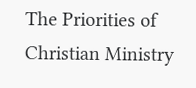The Priorities of Christian Ministry